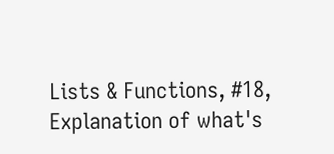Lists & Functions, #18, Explanation of what's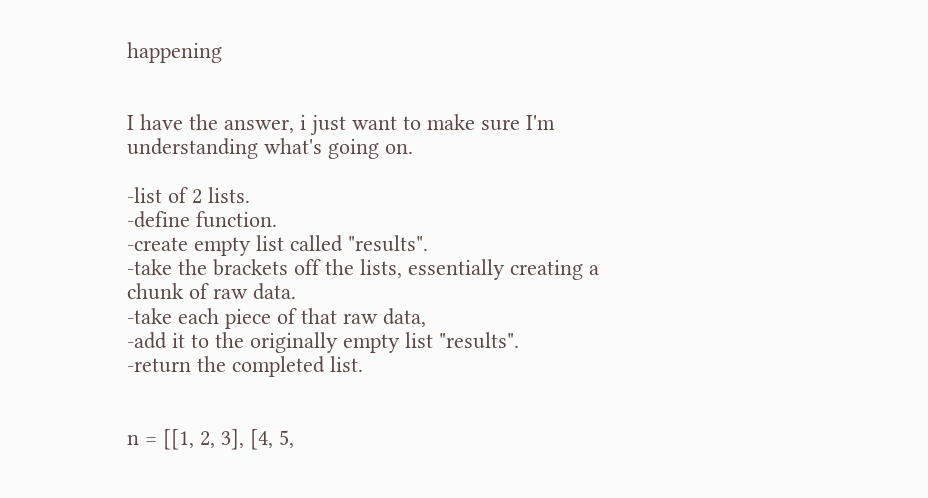happening


I have the answer, i just want to make sure I'm understanding what's going on.

-list of 2 lists.
-define function.
-create empty list called "results".
-take the brackets off the lists, essentially creating a chunk of raw data.
-take each piece of that raw data,
-add it to the originally empty list "results".
-return the completed list.


n = [[1, 2, 3], [4, 5,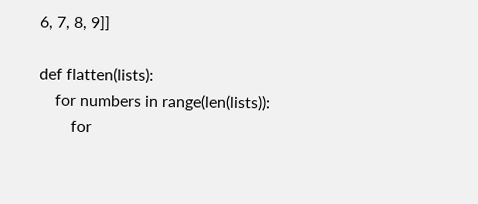6, 7, 8, 9]]

def flatten(lists):
    for numbers in range(len(lists)):
        for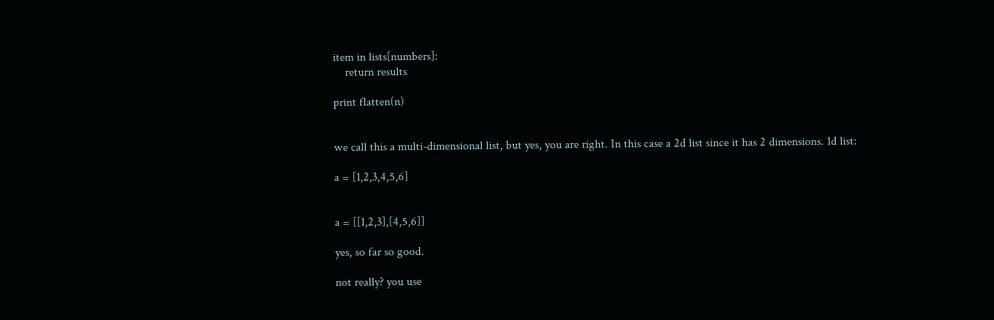item in lists[numbers]:
    return results

print flatten(n)


we call this a multi-dimensional list, but yes, you are right. In this case a 2d list since it has 2 dimensions. 1d list:

a = [1,2,3,4,5,6]


a = [[1,2,3],[4,5,6]]

yes, so far so good.

not really? you use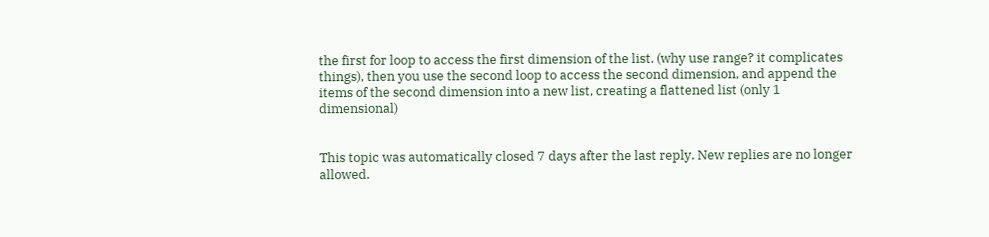the first for loop to access the first dimension of the list. (why use range? it complicates things), then you use the second loop to access the second dimension, and append the items of the second dimension into a new list, creating a flattened list (only 1 dimensional)


This topic was automatically closed 7 days after the last reply. New replies are no longer allowed.